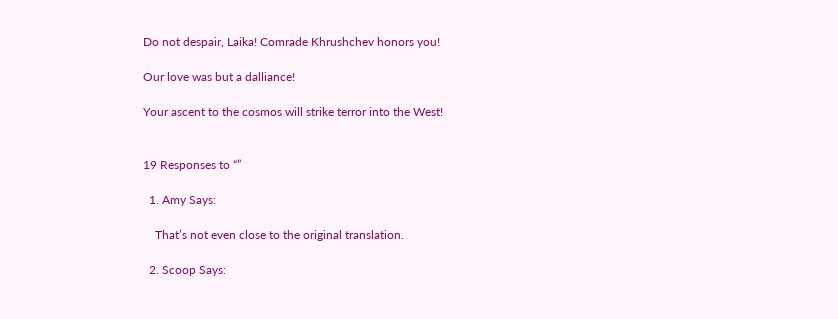Do not despair, Laika! Comrade Khrushchev honors you!

Our love was but a dalliance!

Your ascent to the cosmos will strike terror into the West!


19 Responses to “”

  1. Amy Says:

    That’s not even close to the original translation.

  2. Scoop Says: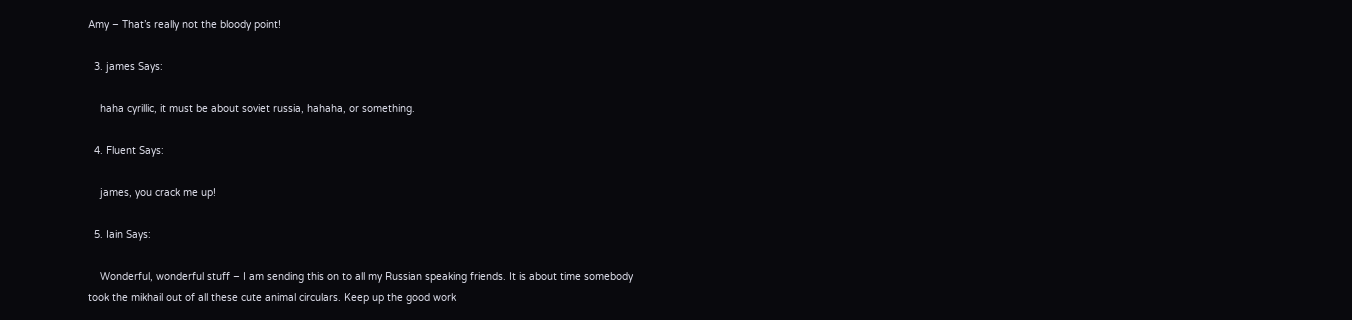Amy – That’s really not the bloody point!

  3. james Says:

    haha cyrillic, it must be about soviet russia, hahaha, or something.

  4. Fluent Says:

    james, you crack me up!

  5. Iain Says:

    Wonderful, wonderful stuff – I am sending this on to all my Russian speaking friends. It is about time somebody took the mikhail out of all these cute animal circulars. Keep up the good work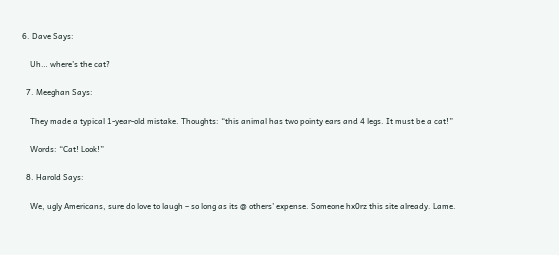6. Dave Says:

    Uh… where’s the cat?

  7. Meeghan Says:

    They made a typical 1-year-old mistake. Thoughts: “this animal has two pointy ears and 4 legs. It must be a cat!”

    Words: “Cat! Look!”

  8. Harold Says:

    We, ugly Americans, sure do love to laugh – so long as its @ others’ expense. Someone hx0rz this site already. Lame.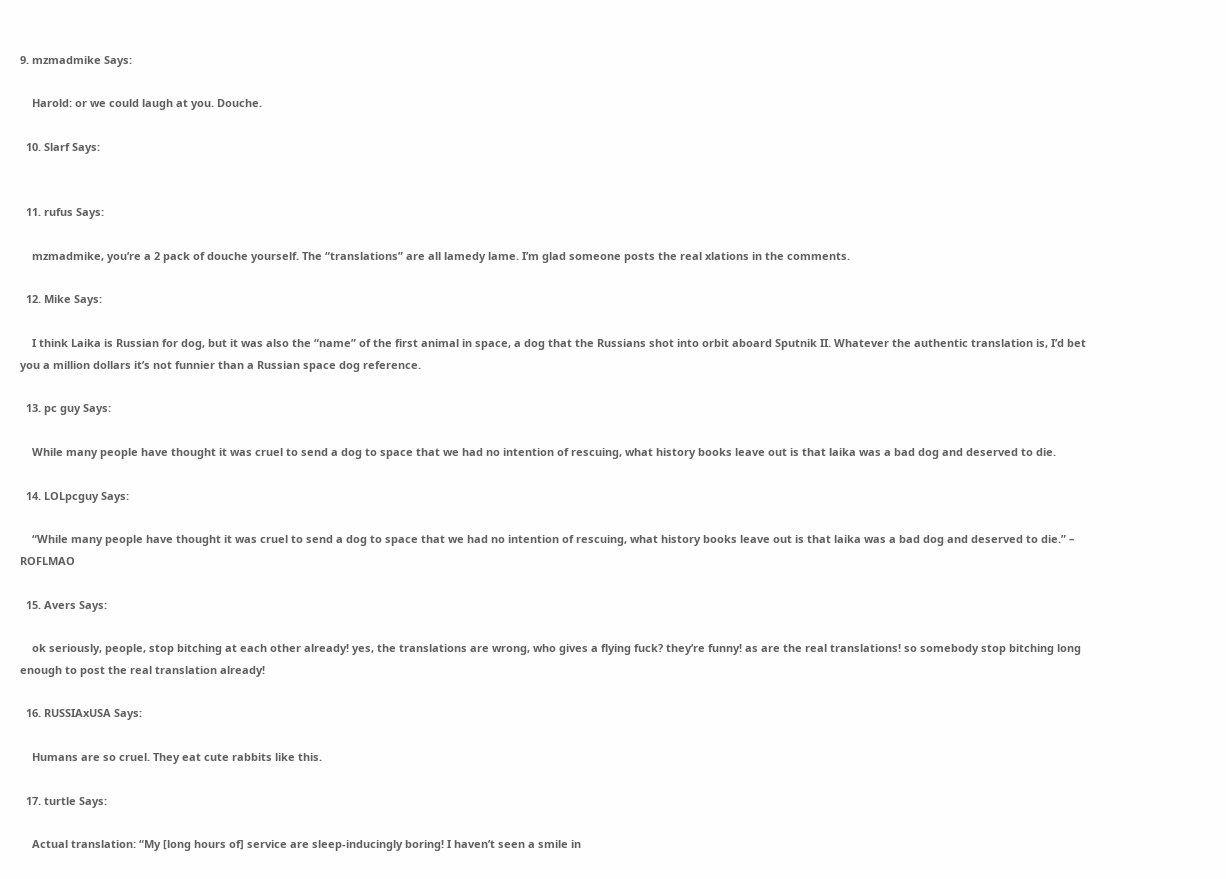9. mzmadmike Says:

    Harold: or we could laugh at you. Douche.

  10. Slarf Says:


  11. rufus Says:

    mzmadmike, you’re a 2 pack of douche yourself. The “translations” are all lamedy lame. I’m glad someone posts the real xlations in the comments.

  12. Mike Says:

    I think Laika is Russian for dog, but it was also the “name” of the first animal in space, a dog that the Russians shot into orbit aboard Sputnik II. Whatever the authentic translation is, I’d bet you a million dollars it’s not funnier than a Russian space dog reference.

  13. pc guy Says:

    While many people have thought it was cruel to send a dog to space that we had no intention of rescuing, what history books leave out is that laika was a bad dog and deserved to die.

  14. LOLpcguy Says:

    “While many people have thought it was cruel to send a dog to space that we had no intention of rescuing, what history books leave out is that laika was a bad dog and deserved to die.” – ROFLMAO

  15. Avers Says:

    ok seriously, people, stop bitching at each other already! yes, the translations are wrong, who gives a flying fuck? they’re funny! as are the real translations! so somebody stop bitching long enough to post the real translation already!

  16. RUSSIAxUSA Says:

    Humans are so cruel. They eat cute rabbits like this.

  17. turtle Says:

    Actual translation: “My [long hours of] service are sleep-inducingly boring! I haven’t seen a smile in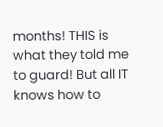months! THIS is what they told me to guard! But all IT knows how to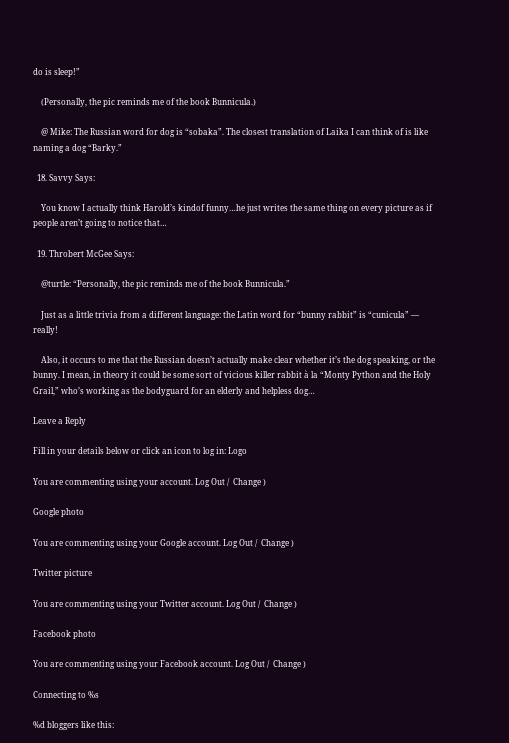do is sleep!”

    (Personally, the pic reminds me of the book Bunnicula.)

    @ Mike: The Russian word for dog is “sobaka”. The closest translation of Laika I can think of is like naming a dog “Barky.”

  18. Savvy Says:

    You know I actually think Harold’s kindof funny…he just writes the same thing on every picture as if people aren’t going to notice that…

  19. Throbert McGee Says:

    @turtle: “Personally, the pic reminds me of the book Bunnicula.”

    Just as a little trivia from a different language: the Latin word for “bunny rabbit” is “cunicula” — really!

    Also, it occurs to me that the Russian doesn’t actually make clear whether it’s the dog speaking, or the bunny. I mean, in theory it could be some sort of vicious killer rabbit à la “Monty Python and the Holy Grail,” who’s working as the bodyguard for an elderly and helpless dog…

Leave a Reply

Fill in your details below or click an icon to log in: Logo

You are commenting using your account. Log Out /  Change )

Google photo

You are commenting using your Google account. Log Out /  Change )

Twitter picture

You are commenting using your Twitter account. Log Out /  Change )

Facebook photo

You are commenting using your Facebook account. Log Out /  Change )

Connecting to %s

%d bloggers like this: